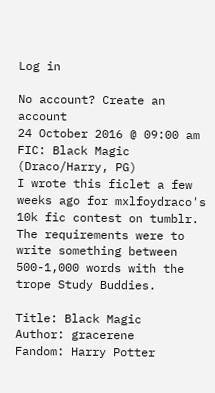Log in

No account? Create an account
24 October 2016 @ 09:00 am
FIC: Black Magic (Draco/Harry, PG)
I wrote this ficlet a few weeks ago for mxlfoydraco's 10k fic contest on tumblr. The requirements were to write something between 500-1,000 words with the trope Study Buddies.

Title: Black Magic
Author: gracerene
Fandom: Harry Potter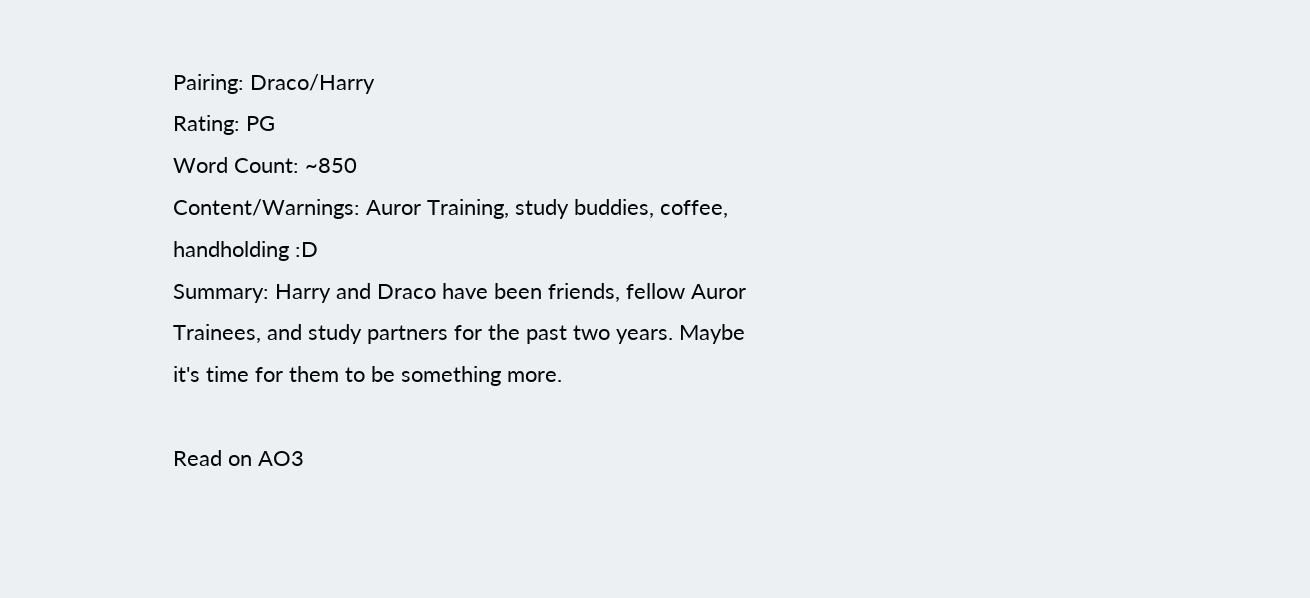Pairing: Draco/Harry
Rating: PG
Word Count: ~850
Content/Warnings: Auror Training, study buddies, coffee, handholding :D
Summary: Harry and Draco have been friends, fellow Auror Trainees, and study partners for the past two years. Maybe it's time for them to be something more.

Read on AO3